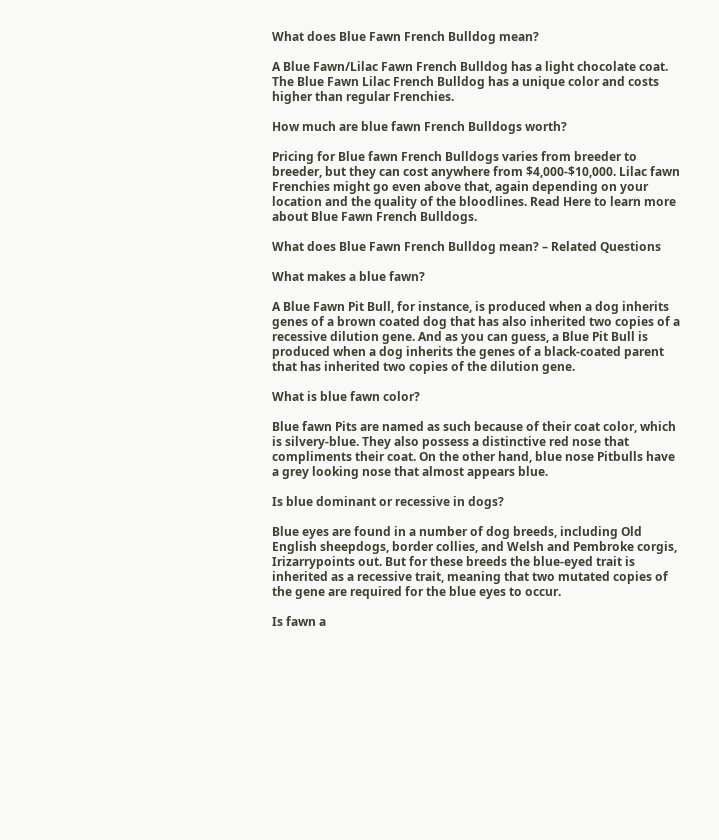What does Blue Fawn French Bulldog mean?

A Blue Fawn/Lilac Fawn French Bulldog has a light chocolate coat. The Blue Fawn Lilac French Bulldog has a unique color and costs higher than regular Frenchies.

How much are blue fawn French Bulldogs worth?

Pricing for Blue fawn French Bulldogs varies from breeder to breeder, but they can cost anywhere from $4,000-$10,000. Lilac fawn Frenchies might go even above that, again depending on your location and the quality of the bloodlines. Read Here to learn more about Blue Fawn French Bulldogs.

What does Blue Fawn French Bulldog mean? – Related Questions

What makes a blue fawn?

A Blue Fawn Pit Bull, for instance, is produced when a dog inherits genes of a brown coated dog that has also inherited two copies of a recessive dilution gene. And as you can guess, a Blue Pit Bull is produced when a dog inherits the genes of a black-coated parent that has inherited two copies of the dilution gene.

What is blue fawn color?

Blue fawn Pits are named as such because of their coat color, which is silvery-blue. They also possess a distinctive red nose that compliments their coat. On the other hand, blue nose Pitbulls have a grey looking nose that almost appears blue.

Is blue dominant or recessive in dogs?

Blue eyes are found in a number of dog breeds, including Old English sheepdogs, border collies, and Welsh and Pembroke corgis, Irizarrypoints out. But for these breeds the blue-eyed trait is inherited as a recessive trait, meaning that two mutated copies of the gene are required for the blue eyes to occur.

Is fawn a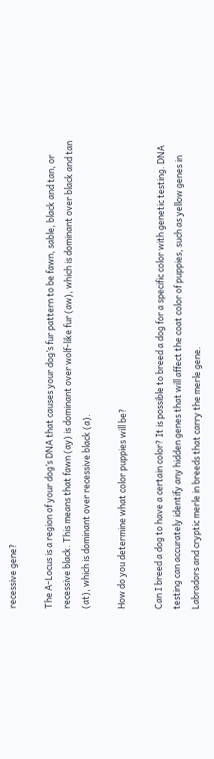recessive gene?

The A-Locus is a region of your dog’s DNA that causes your dog’s fur pattern to be fawn, sable, black and tan, or recessive black. This means that fawn (ay) is dominant over wolf-like fur (aw), which is dominant over black and tan (at), which is dominant over recessive black (a).

How do you determine what color puppies will be?

Can I breed a dog to have a certain color? It is possible to breed a dog for a specific color with genetic testing. DNA testing can accurately identify any hidden genes that will affect the coat color of puppies, such as yellow genes in Labradors and cryptic merle in breeds that carry the merle gene.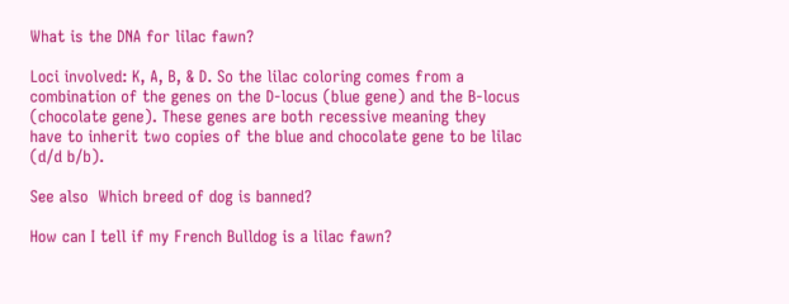What is the DNA for lilac fawn?

Loci involved: K, A, B, & D. So the lilac coloring comes from a combination of the genes on the D-locus (blue gene) and the B-locus (chocolate gene). These genes are both recessive meaning they have to inherit two copies of the blue and chocolate gene to be lilac (d/d b/b).

See also  Which breed of dog is banned?

How can I tell if my French Bulldog is a lilac fawn?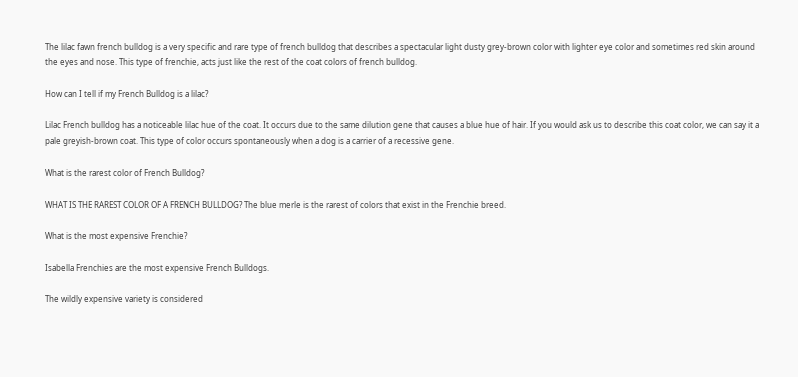The lilac fawn french bulldog is a very specific and rare type of french bulldog that describes a spectacular light dusty grey-brown color with lighter eye color and sometimes red skin around the eyes and nose. This type of frenchie, acts just like the rest of the coat colors of french bulldog.

How can I tell if my French Bulldog is a lilac?

Lilac French bulldog has a noticeable lilac hue of the coat. It occurs due to the same dilution gene that causes a blue hue of hair. If you would ask us to describe this coat color, we can say it a pale greyish-brown coat. This type of color occurs spontaneously when a dog is a carrier of a recessive gene.

What is the rarest color of French Bulldog?

WHAT IS THE RAREST COLOR OF A FRENCH BULLDOG? The blue merle is the rarest of colors that exist in the Frenchie breed.

What is the most expensive Frenchie?

Isabella Frenchies are the most expensive French Bulldogs.

The wildly expensive variety is considered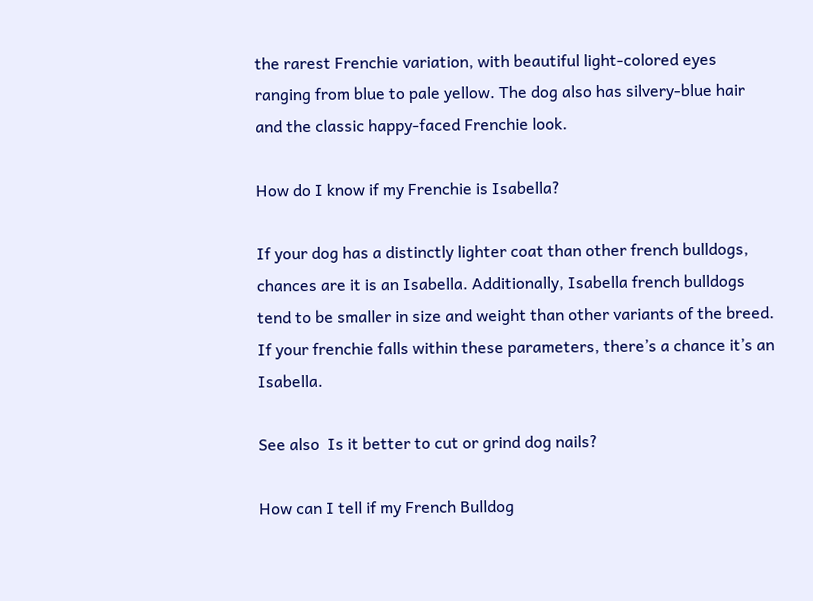the rarest Frenchie variation, with beautiful light-colored eyes ranging from blue to pale yellow. The dog also has silvery-blue hair and the classic happy-faced Frenchie look.

How do I know if my Frenchie is Isabella?

If your dog has a distinctly lighter coat than other french bulldogs, chances are it is an Isabella. Additionally, Isabella french bulldogs tend to be smaller in size and weight than other variants of the breed. If your frenchie falls within these parameters, there’s a chance it’s an Isabella.

See also  Is it better to cut or grind dog nails?

How can I tell if my French Bulldog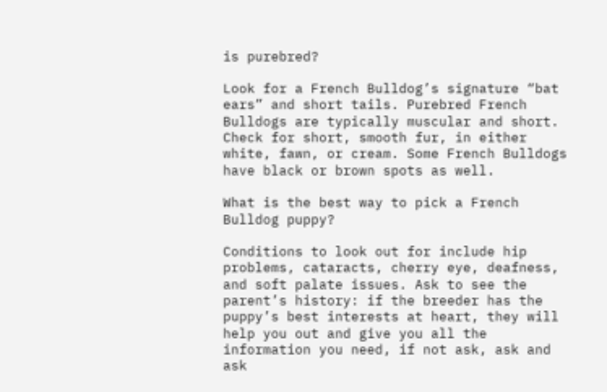is purebred?

Look for a French Bulldog’s signature “bat ears” and short tails. Purebred French Bulldogs are typically muscular and short. Check for short, smooth fur, in either white, fawn, or cream. Some French Bulldogs have black or brown spots as well.

What is the best way to pick a French Bulldog puppy?

Conditions to look out for include hip problems, cataracts, cherry eye, deafness, and soft palate issues. Ask to see the parent’s history: if the breeder has the puppy’s best interests at heart, they will help you out and give you all the information you need, if not ask, ask and ask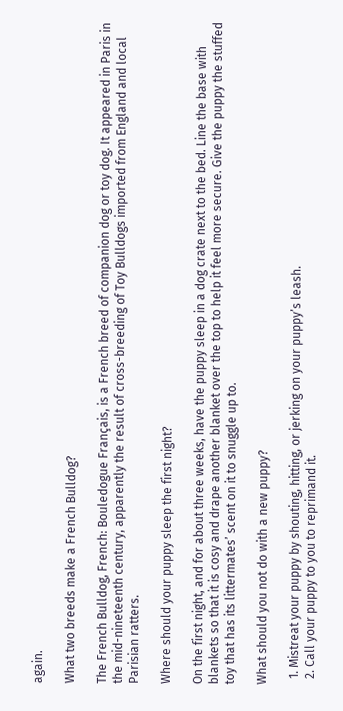again.

What two breeds make a French Bulldog?

The French Bulldog, French: Bouledogue Français, is a French breed of companion dog or toy dog. It appeared in Paris in the mid-nineteenth century, apparently the result of cross-breeding of Toy Bulldogs imported from England and local Parisian ratters.

Where should your puppy sleep the first night?

On the first night, and for about three weeks, have the puppy sleep in a dog crate next to the bed. Line the base with blankets so that it is cosy and drape another blanket over the top to help it feel more secure. Give the puppy the stuffed toy that has its littermates’ scent on it to snuggle up to.

What should you not do with a new puppy?

  1. Mistreat your puppy by shouting, hitting, or jerking on your puppy’s leash.
  2. Call your puppy to you to reprimand it.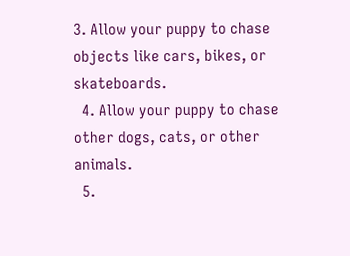3. Allow your puppy to chase objects like cars, bikes, or skateboards.
  4. Allow your puppy to chase other dogs, cats, or other animals.
  5.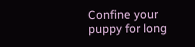Confine your puppy for long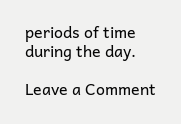periods of time during the day.

Leave a Comment